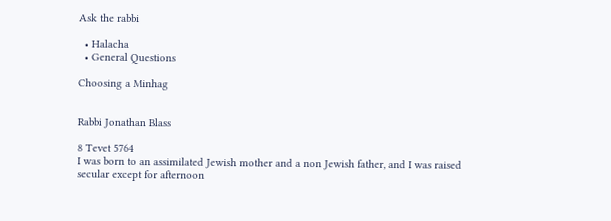Ask the rabbi

  • Halacha
  • General Questions

Choosing a Minhag


Rabbi Jonathan Blass

8 Tevet 5764
I was born to an assimilated Jewish mother and a non Jewish father, and I was raised secular except for afternoon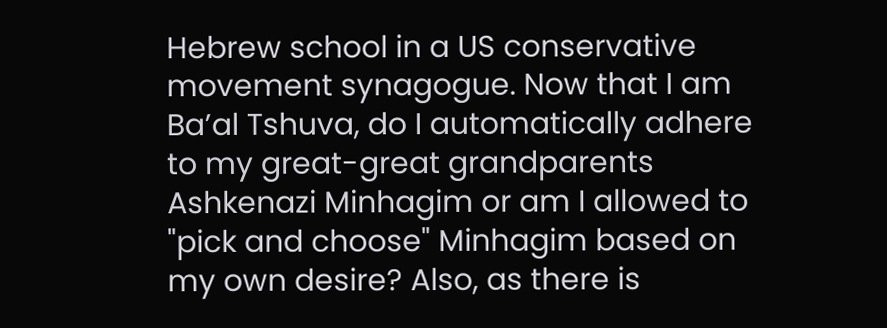Hebrew school in a US conservative movement synagogue. Now that I am Ba’al Tshuva, do I automatically adhere to my great-great grandparents Ashkenazi Minhagim or am I allowed to "pick and choose" Minhagim based on my own desire? Also, as there is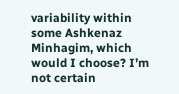variability within some Ashkenaz Minhagim, which would I choose? I’m not certain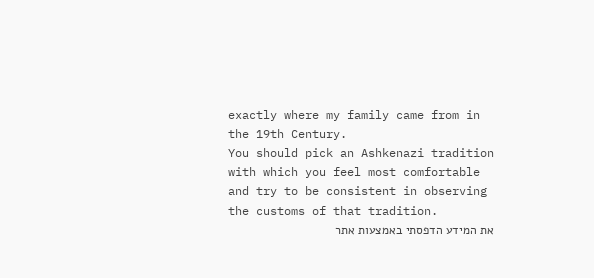exactly where my family came from in the 19th Century.
You should pick an Ashkenazi tradition with which you feel most comfortable and try to be consistent in observing the customs of that tradition.
את המידע הדפסתי באמצעות אתר